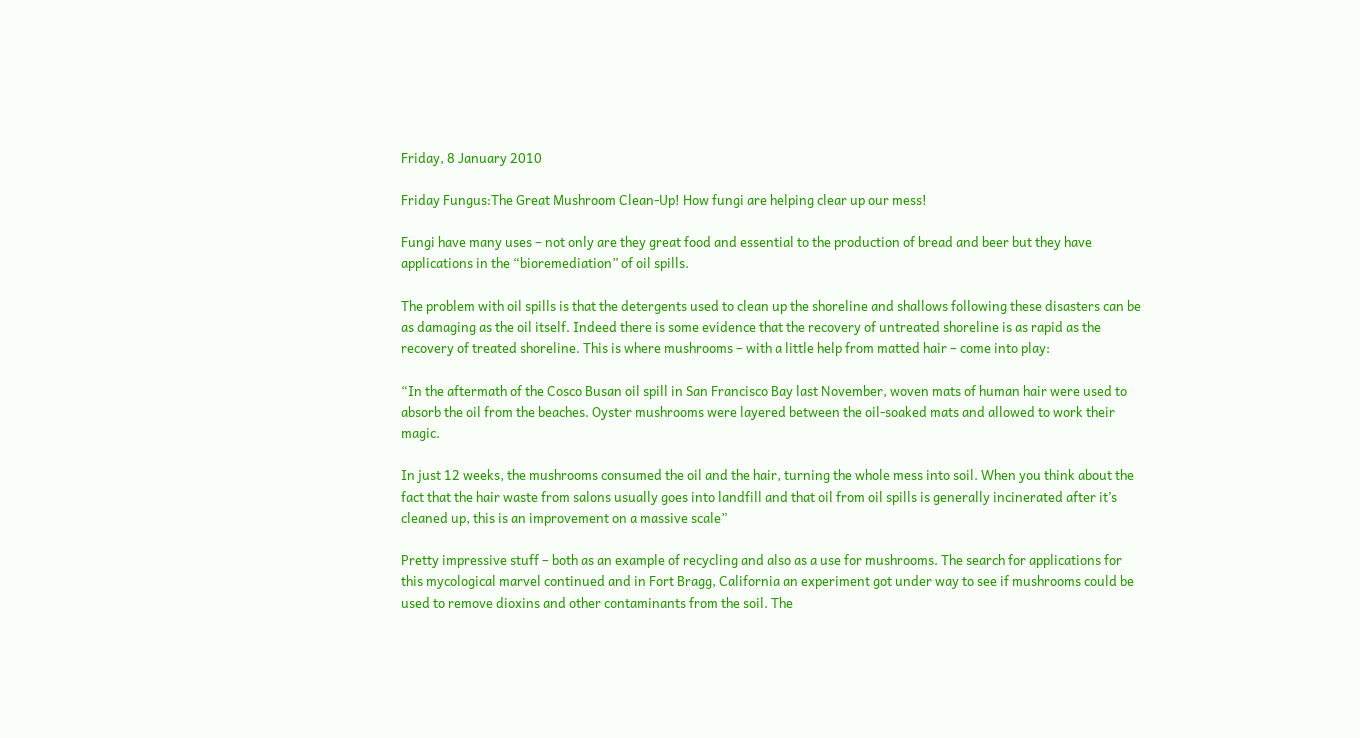Friday, 8 January 2010

Friday Fungus:The Great Mushroom Clean-Up! How fungi are helping clear up our mess!

Fungi have many uses – not only are they great food and essential to the production of bread and beer but they have applications in the “bioremediation” of oil spills.

The problem with oil spills is that the detergents used to clean up the shoreline and shallows following these disasters can be as damaging as the oil itself. Indeed there is some evidence that the recovery of untreated shoreline is as rapid as the recovery of treated shoreline. This is where mushrooms – with a little help from matted hair – come into play:

“In the aftermath of the Cosco Busan oil spill in San Francisco Bay last November, woven mats of human hair were used to absorb the oil from the beaches. Oyster mushrooms were layered between the oil-soaked mats and allowed to work their magic.

In just 12 weeks, the mushrooms consumed the oil and the hair, turning the whole mess into soil. When you think about the fact that the hair waste from salons usually goes into landfill and that oil from oil spills is generally incinerated after it’s cleaned up, this is an improvement on a massive scale”

Pretty impressive stuff – both as an example of recycling and also as a use for mushrooms. The search for applications for this mycological marvel continued and in Fort Bragg, California an experiment got under way to see if mushrooms could be used to remove dioxins and other contaminants from the soil. The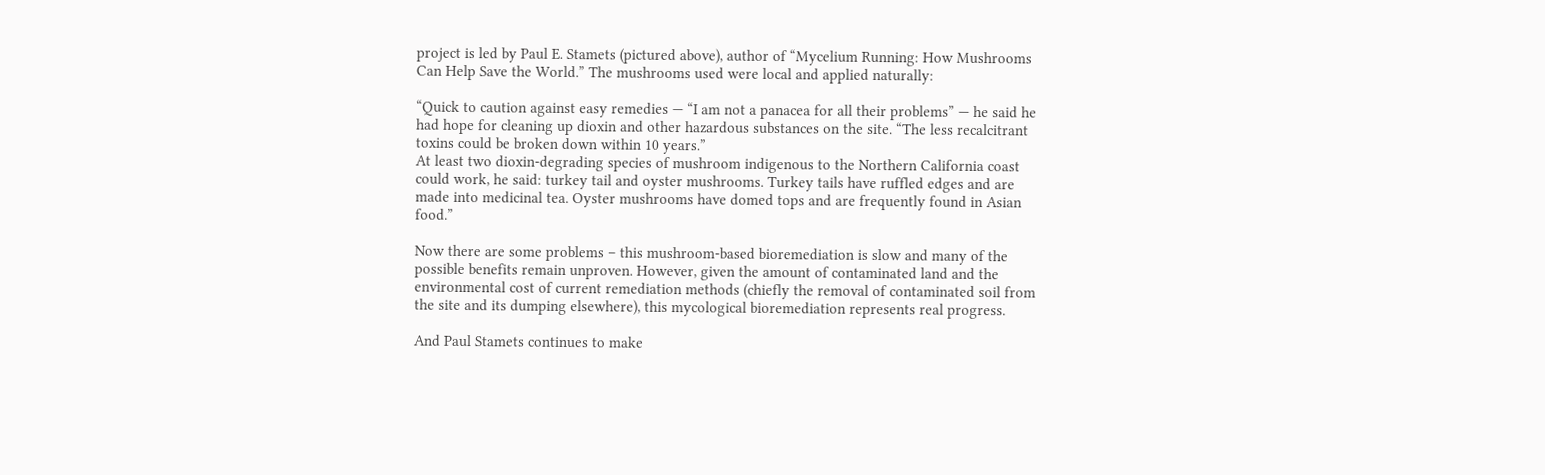project is led by Paul E. Stamets (pictured above), author of “Mycelium Running: How Mushrooms Can Help Save the World.” The mushrooms used were local and applied naturally:

“Quick to caution against easy remedies — “I am not a panacea for all their problems” — he said he had hope for cleaning up dioxin and other hazardous substances on the site. “The less recalcitrant toxins could be broken down within 10 years.”
At least two dioxin-degrading species of mushroom indigenous to the Northern California coast could work, he said: turkey tail and oyster mushrooms. Turkey tails have ruffled edges and are made into medicinal tea. Oyster mushrooms have domed tops and are frequently found in Asian food.”

Now there are some problems – this mushroom-based bioremediation is slow and many of the possible benefits remain unproven. However, given the amount of contaminated land and the environmental cost of current remediation methods (chiefly the removal of contaminated soil from the site and its dumping elsewhere), this mycological bioremediation represents real progress.

And Paul Stamets continues to make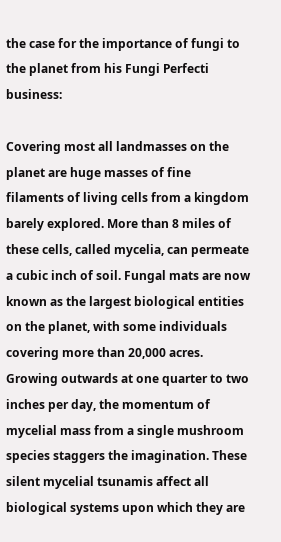the case for the importance of fungi to the planet from his Fungi Perfecti business:

Covering most all landmasses on the planet are huge masses of fine filaments of living cells from a kingdom barely explored. More than 8 miles of these cells, called mycelia, can permeate a cubic inch of soil. Fungal mats are now known as the largest biological entities on the planet, with some individuals covering more than 20,000 acres. Growing outwards at one quarter to two inches per day, the momentum of mycelial mass from a single mushroom species staggers the imagination. These silent mycelial tsunamis affect all biological systems upon which they are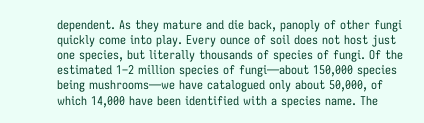dependent. As they mature and die back, panoply of other fungi quickly come into play. Every ounce of soil does not host just one species, but literally thousands of species of fungi. Of the estimated 1–2 million species of fungi—about 150,000 species being mushrooms—we have catalogued only about 50,000, of which 14,000 have been identified with a species name. The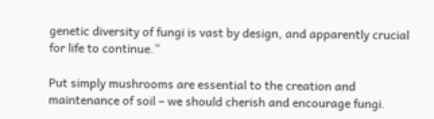genetic diversity of fungi is vast by design, and apparently crucial for life to continue.”

Put simply mushrooms are essential to the creation and maintenance of soil – we should cherish and encourage fungi.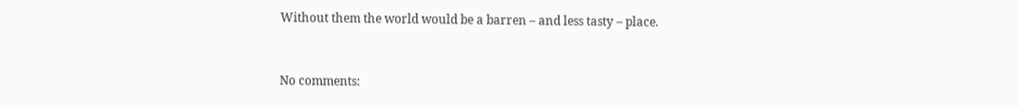Without them the world would be a barren – and less tasty – place.


No comments: